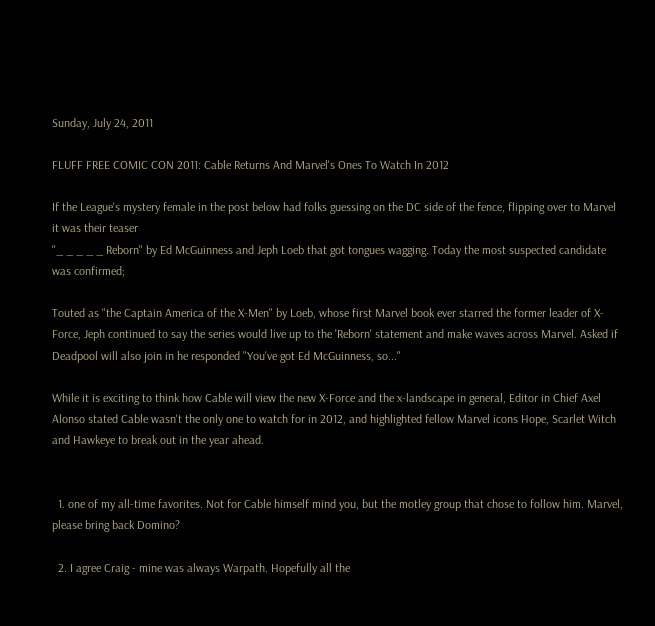Sunday, July 24, 2011

FLUFF FREE COMIC CON 2011: Cable Returns And Marvel's Ones To Watch In 2012

If the League's mystery female in the post below had folks guessing on the DC side of the fence, flipping over to Marvel it was their teaser
"_ _ _ _ _ Reborn" by Ed McGuinness and Jeph Loeb that got tongues wagging. Today the most suspected candidate was confirmed;

Touted as "the Captain America of the X-Men" by Loeb, whose first Marvel book ever starred the former leader of X-Force, Jeph continued to say the series would live up to the 'Reborn' statement and make waves across Marvel. Asked if Deadpool will also join in he responded "You've got Ed McGuinness, so..."

While it is exciting to think how Cable will view the new X-Force and the x-landscape in general, Editor in Chief Axel Alonso stated Cable wasn't the only one to watch for in 2012, and highlighted fellow Marvel icons Hope, Scarlet Witch and Hawkeye to break out in the year ahead.


  1. one of my all-time favorites. Not for Cable himself mind you, but the motley group that chose to follow him. Marvel, please bring back Domino?

  2. I agree Craig - mine was always Warpath. Hopefully all the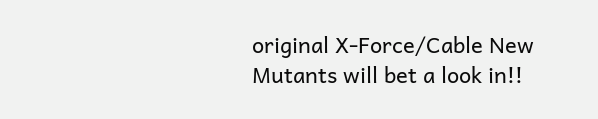original X-Force/Cable New Mutants will bet a look in!!